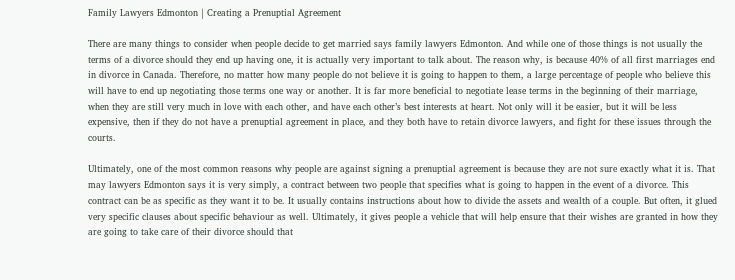Family Lawyers Edmonton | Creating a Prenuptial Agreement

There are many things to consider when people decide to get married says family lawyers Edmonton. And while one of those things is not usually the terms of a divorce should they end up having one, it is actually very important to talk about. The reason why, is because 40% of all first marriages end in divorce in Canada. Therefore, no matter how many people do not believe it is going to happen to them, a large percentage of people who believe this will have to end up negotiating those terms one way or another. It is far more beneficial to negotiate lease terms in the beginning of their marriage, when they are still very much in love with each other, and have each other’s best interests at heart. Not only will it be easier, but it will be less expensive, then if they do not have a prenuptial agreement in place, and they both have to retain divorce lawyers, and fight for these issues through the courts.

Ultimately, one of the most common reasons why people are against signing a prenuptial agreement is because they are not sure exactly what it is. That may lawyers Edmonton says it is very simply, a contract between two people that specifies what is going to happen in the event of a divorce. This contract can be as specific as they want it to be. It usually contains instructions about how to divide the assets and wealth of a couple. But often, it glued very specific clauses about specific behaviour as well. Ultimately, it gives people a vehicle that will help ensure that their wishes are granted in how they are going to take care of their divorce should that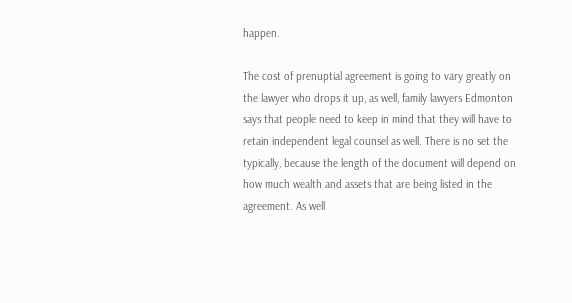happen.

The cost of prenuptial agreement is going to vary greatly on the lawyer who drops it up, as well, family lawyers Edmonton says that people need to keep in mind that they will have to retain independent legal counsel as well. There is no set the typically, because the length of the document will depend on how much wealth and assets that are being listed in the agreement. As well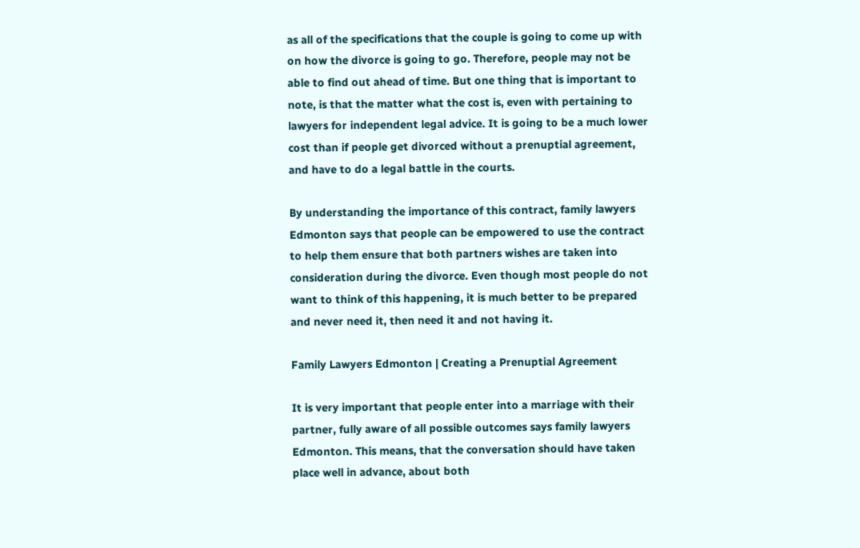as all of the specifications that the couple is going to come up with on how the divorce is going to go. Therefore, people may not be able to find out ahead of time. But one thing that is important to note, is that the matter what the cost is, even with pertaining to lawyers for independent legal advice. It is going to be a much lower cost than if people get divorced without a prenuptial agreement, and have to do a legal battle in the courts.

By understanding the importance of this contract, family lawyers Edmonton says that people can be empowered to use the contract to help them ensure that both partners wishes are taken into consideration during the divorce. Even though most people do not want to think of this happening, it is much better to be prepared and never need it, then need it and not having it.

Family Lawyers Edmonton | Creating a Prenuptial Agreement

It is very important that people enter into a marriage with their partner, fully aware of all possible outcomes says family lawyers Edmonton. This means, that the conversation should have taken place well in advance, about both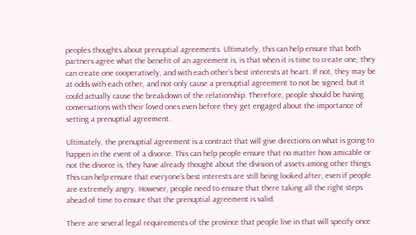peoples thoughts about prenuptial agreements. Ultimately, this can help ensure that both partners agree what the benefit of an agreement is, is that when it is time to create one, they can create one cooperatively, and with each other’s best interests at heart. If not, they may be at odds with each other, and not only cause a prenuptial agreement to not be signed, but it could actually cause the breakdown of the relationship. Therefore, people should be having conversations with their loved ones even before they get engaged about the importance of setting a prenuptial agreement.

Ultimately, the prenuptial agreement is a contract that will give directions on what is going to happen in the event of a divorce. This can help people ensure that no matter how amicable or not the divorce is, they have already thought about the division of assets among other things. This can help ensure that everyone’s best interests are still being looked after, even if people are extremely angry. However, people need to ensure that there taking all the right steps ahead of time to ensure that the prenuptial agreement is valid.

There are several legal requirements of the province that people live in that will specify once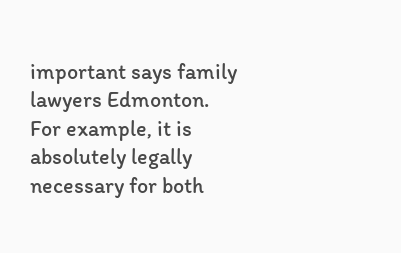important says family lawyers Edmonton. For example, it is absolutely legally necessary for both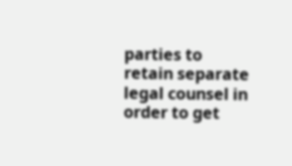parties to retain separate legal counsel in order to get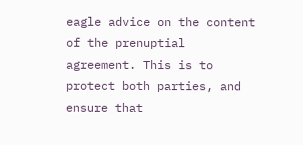eagle advice on the content of the prenuptial agreement. This is to protect both parties, and ensure that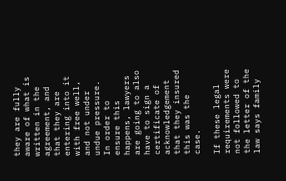they are fully aware of what is written in the agreement, and that they are entering into it with free well, and not under undue pressure. In order to ensure this happens, lawyers are going to also have to sign a certificate of acknowledgement that they insured this was the case.

If these legal requirements were not followed to the letter of the law says family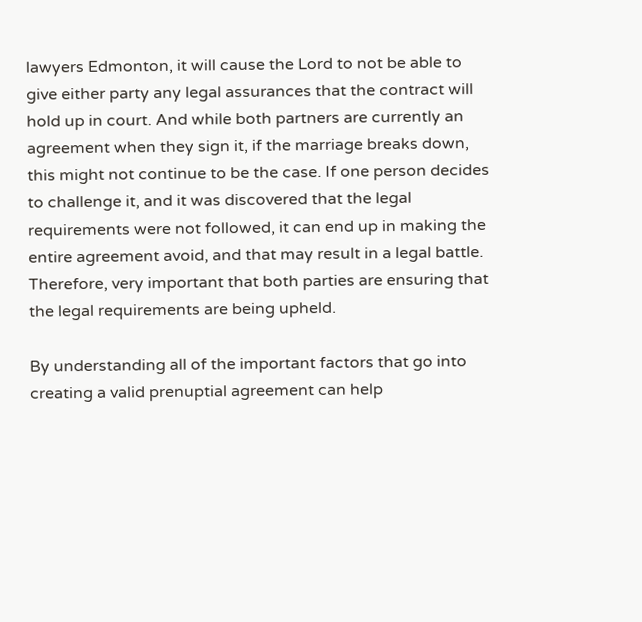lawyers Edmonton, it will cause the Lord to not be able to give either party any legal assurances that the contract will hold up in court. And while both partners are currently an agreement when they sign it, if the marriage breaks down, this might not continue to be the case. If one person decides to challenge it, and it was discovered that the legal requirements were not followed, it can end up in making the entire agreement avoid, and that may result in a legal battle. Therefore, very important that both parties are ensuring that the legal requirements are being upheld.

By understanding all of the important factors that go into creating a valid prenuptial agreement can help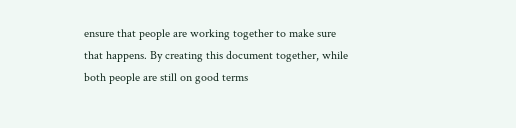ensure that people are working together to make sure that happens. By creating this document together, while both people are still on good terms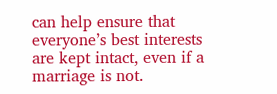can help ensure that everyone’s best interests are kept intact, even if a marriage is not.